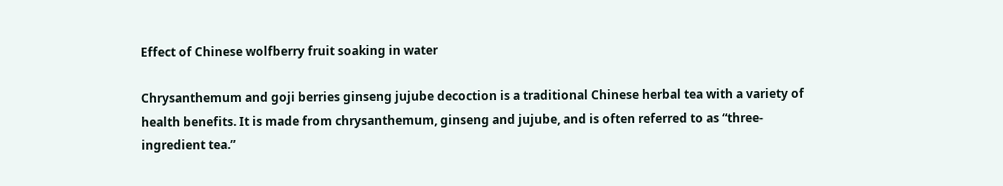Effect of Chinese wolfberry fruit soaking in water

Chrysanthemum and goji berries ginseng jujube decoction is a traditional Chinese herbal tea with a variety of health benefits. It is made from chrysanthemum, ginseng and jujube, and is often referred to as “three-ingredient tea.”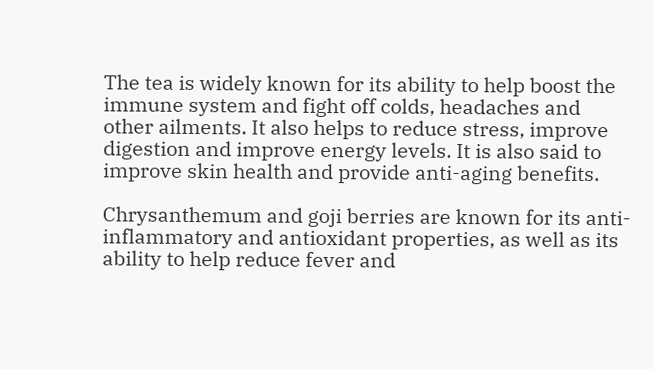The tea is widely known for its ability to help boost the immune system and fight off colds, headaches and other ailments. It also helps to reduce stress, improve digestion and improve energy levels. It is also said to improve skin health and provide anti-aging benefits.

Chrysanthemum and goji berries are known for its anti-inflammatory and antioxidant properties, as well as its ability to help reduce fever and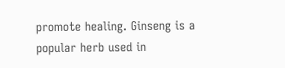promote healing. Ginseng is a popular herb used in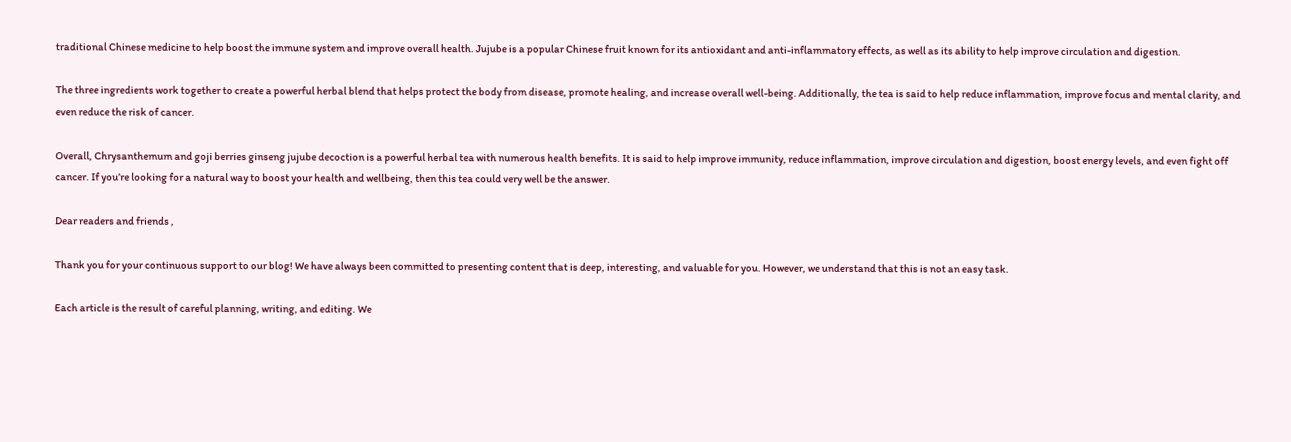traditional Chinese medicine to help boost the immune system and improve overall health. Jujube is a popular Chinese fruit known for its antioxidant and anti-inflammatory effects, as well as its ability to help improve circulation and digestion.

The three ingredients work together to create a powerful herbal blend that helps protect the body from disease, promote healing, and increase overall well-being. Additionally, the tea is said to help reduce inflammation, improve focus and mental clarity, and even reduce the risk of cancer.

Overall, Chrysanthemum and goji berries ginseng jujube decoction is a powerful herbal tea with numerous health benefits. It is said to help improve immunity, reduce inflammation, improve circulation and digestion, boost energy levels, and even fight off cancer. If you’re looking for a natural way to boost your health and wellbeing, then this tea could very well be the answer.

Dear readers and friends ,

Thank you for your continuous support to our blog! We have always been committed to presenting content that is deep, interesting, and valuable for you. However, we understand that this is not an easy task.

Each article is the result of careful planning, writing, and editing. We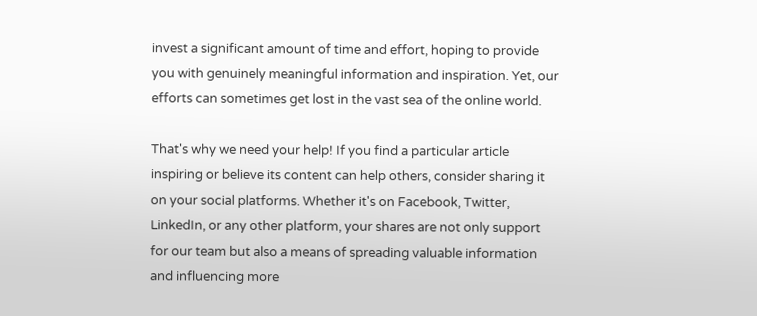invest a significant amount of time and effort, hoping to provide you with genuinely meaningful information and inspiration. Yet, our efforts can sometimes get lost in the vast sea of the online world.

That's why we need your help! If you find a particular article inspiring or believe its content can help others, consider sharing it on your social platforms. Whether it's on Facebook, Twitter, LinkedIn, or any other platform, your shares are not only support for our team but also a means of spreading valuable information and influencing more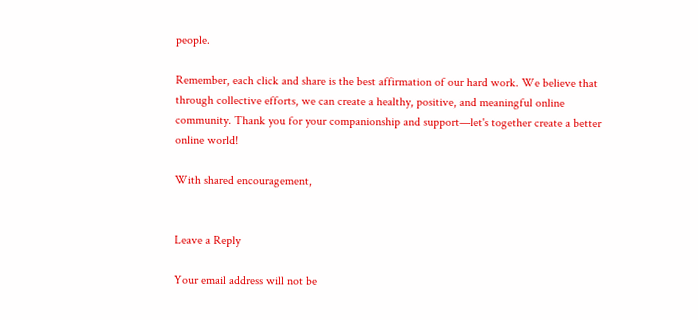people.

Remember, each click and share is the best affirmation of our hard work. We believe that through collective efforts, we can create a healthy, positive, and meaningful online community. Thank you for your companionship and support—let's together create a better online world!

With shared encouragement,


Leave a Reply

Your email address will not be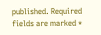published. Required fields are marked *